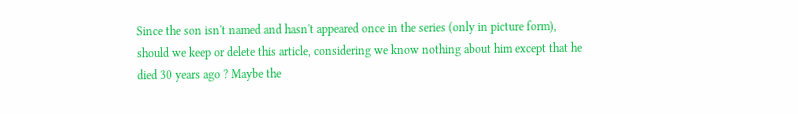Since the son isn't named and hasn't appeared once in the series (only in picture form), should we keep or delete this article, considering we know nothing about him except that he died 30 years ago ? Maybe the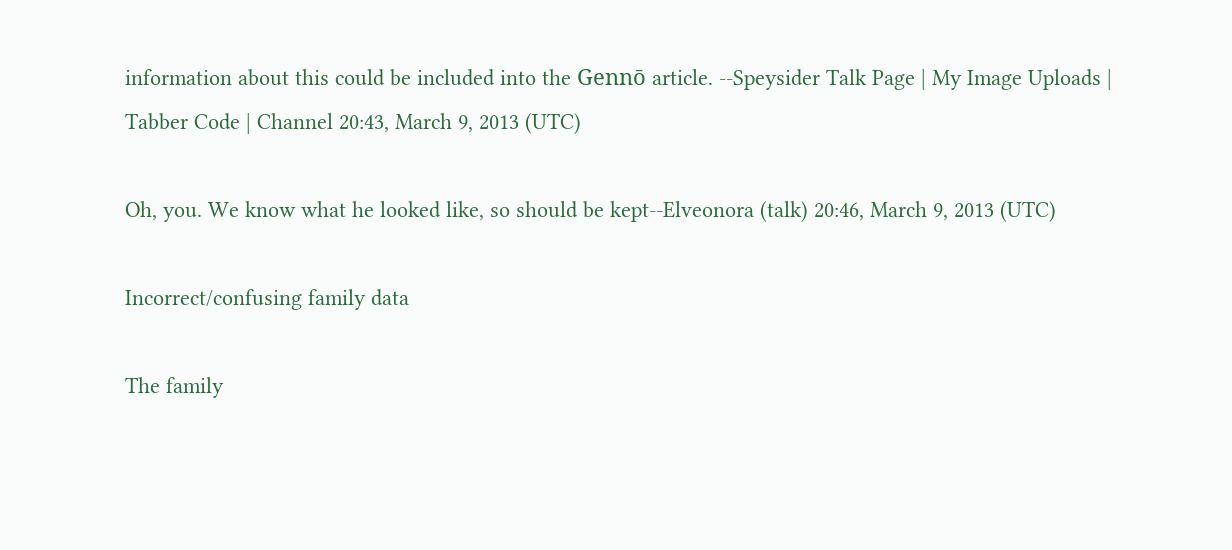information about this could be included into the Gennō article. --Speysider Talk Page | My Image Uploads | Tabber Code | Channel 20:43, March 9, 2013 (UTC)

Oh, you. We know what he looked like, so should be kept--Elveonora (talk) 20:46, March 9, 2013 (UTC)

Incorrect/confusing family data

The family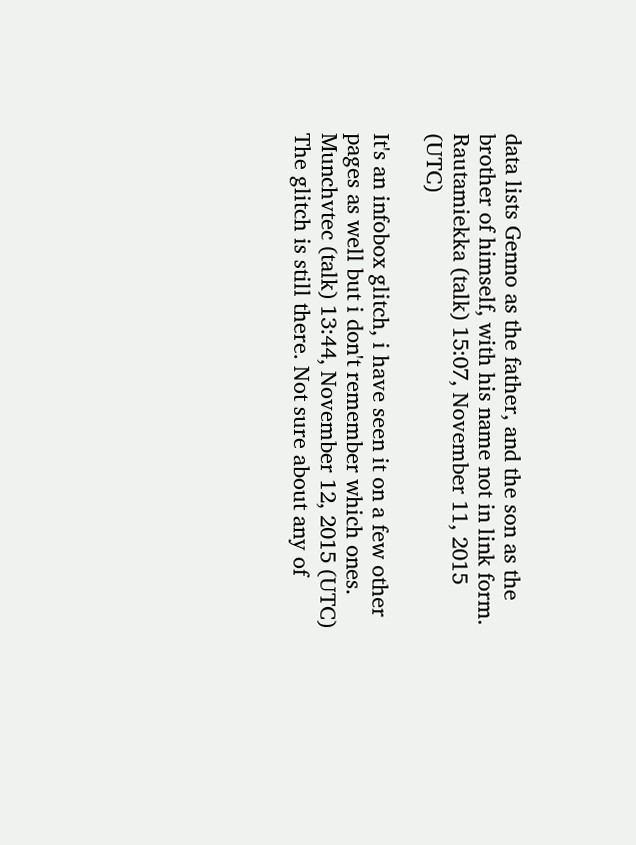data lists Genno as the father, and the son as the brother of himself, with his name not in link form. Rautamiekka (talk) 15:07, November 11, 2015 (UTC)

It's an infobox glitch, i have seen it on a few other pages as well but i don't remember which ones. Munchvtec (talk) 13:44, November 12, 2015 (UTC)
The glitch is still there. Not sure about any of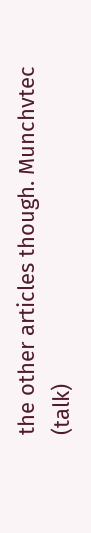the other articles though. Munchvtec (talk)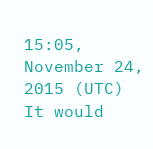15:05, November 24, 2015 (UTC)
It would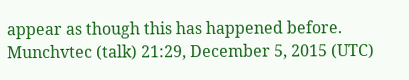appear as though this has happened before. Munchvtec (talk) 21:29, December 5, 2015 (UTC)